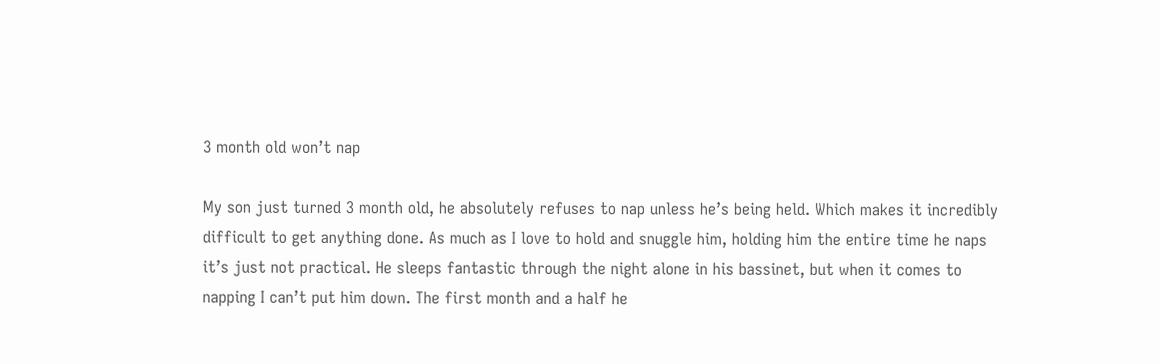3 month old won’t nap

My son just turned 3 month old, he absolutely refuses to nap unless he’s being held. Which makes it incredibly difficult to get anything done. As much as I love to hold and snuggle him, holding him the entire time he naps it’s just not practical. He sleeps fantastic through the night alone in his bassinet, but when it comes to napping I can’t put him down. The first month and a half he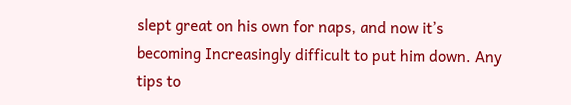slept great on his own for naps, and now it’s becoming Increasingly difficult to put him down. Any tips to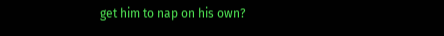get him to nap on his own?